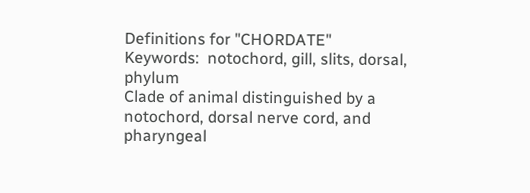Definitions for "CHORDATE"
Keywords:  notochord, gill, slits, dorsal, phylum
Clade of animal distinguished by a notochord, dorsal nerve cord, and pharyngeal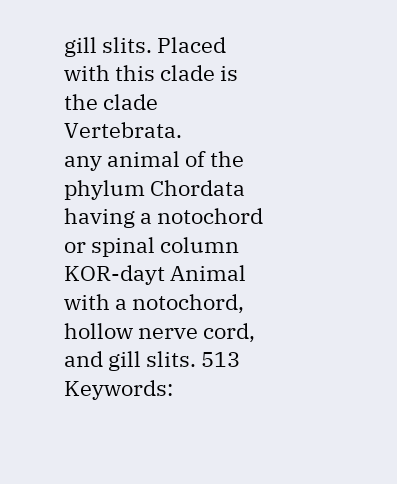gill slits. Placed with this clade is the clade Vertebrata.
any animal of the phylum Chordata having a notochord or spinal column
KOR-dayt Animal with a notochord, hollow nerve cord, and gill slits. 513
Keywords: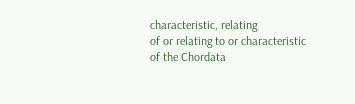characteristic, relating
of or relating to or characteristic of the Chordata